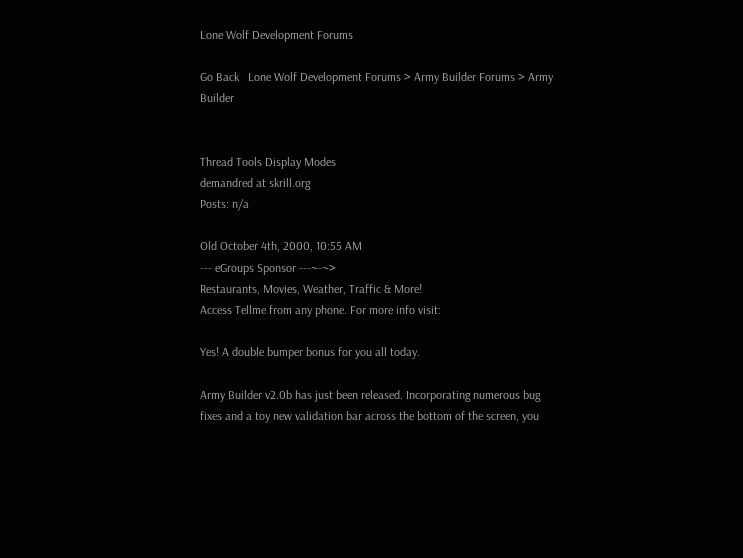Lone Wolf Development Forums

Go Back   Lone Wolf Development Forums > Army Builder Forums > Army Builder


Thread Tools Display Modes
demandred at skrill.org
Posts: n/a

Old October 4th, 2000, 10:55 AM
--- eGroups Sponsor ---~-~>
Restaurants, Movies, Weather, Traffic & More!
Access Tellme from any phone. For more info visit:

Yes! A double bumper bonus for you all today.

Army Builder v2.0b has just been released. Incorporating numerous bug
fixes and a toy new validation bar across the bottom of the screen, you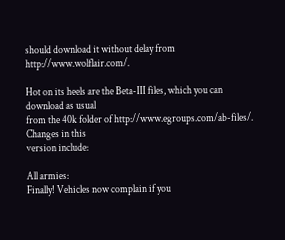should download it without delay from http://www.wolflair.com/.

Hot on its heels are the Beta-III files, which you can download as usual
from the 40k folder of http://www.egroups.com/ab-files/. Changes in this
version include:

All armies:
Finally! Vehicles now complain if you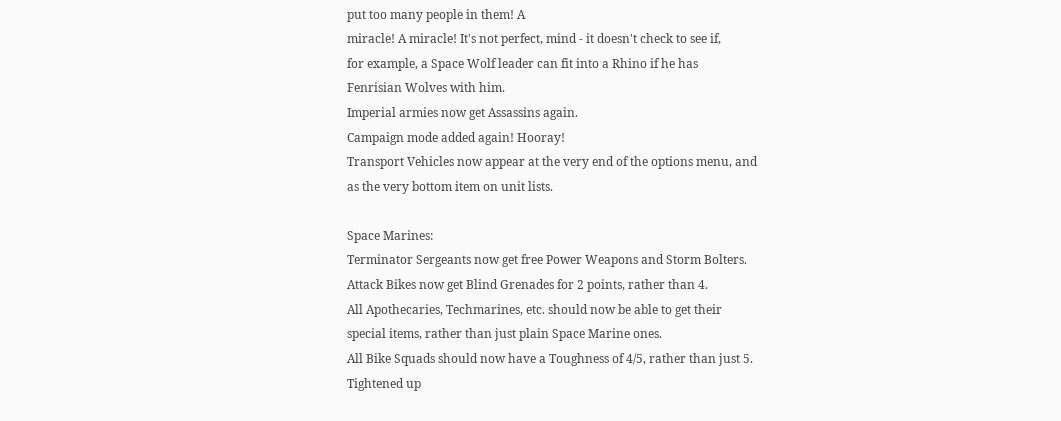put too many people in them! A
miracle! A miracle! It's not perfect, mind - it doesn't check to see if,
for example, a Space Wolf leader can fit into a Rhino if he has
Fenrisian Wolves with him.
Imperial armies now get Assassins again.
Campaign mode added again! Hooray!
Transport Vehicles now appear at the very end of the options menu, and
as the very bottom item on unit lists.

Space Marines:
Terminator Sergeants now get free Power Weapons and Storm Bolters.
Attack Bikes now get Blind Grenades for 2 points, rather than 4.
All Apothecaries, Techmarines, etc. should now be able to get their
special items, rather than just plain Space Marine ones.
All Bike Squads should now have a Toughness of 4/5, rather than just 5.
Tightened up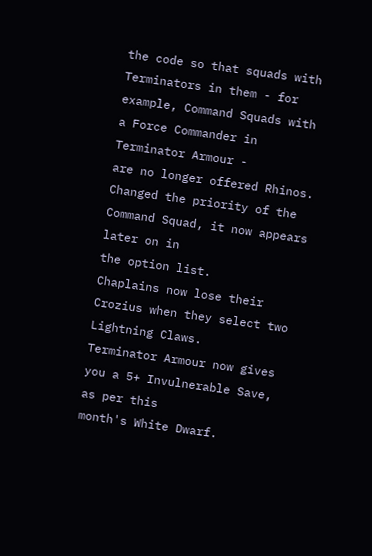the code so that squads with Terminators in them - for
example, Command Squads with a Force Commander in Terminator Armour -
are no longer offered Rhinos.
Changed the priority of the Command Squad, it now appears later on in
the option list.
Chaplains now lose their Crozius when they select two Lightning Claws.
Terminator Armour now gives you a 5+ Invulnerable Save, as per this
month's White Dwarf.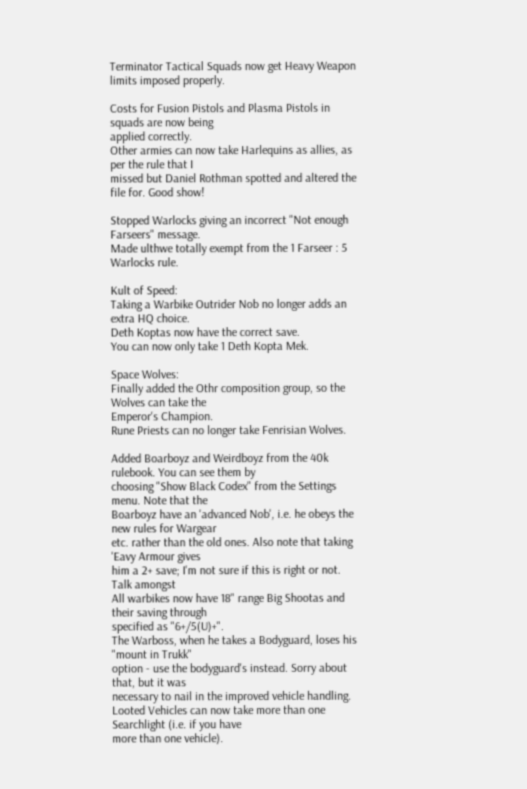Terminator Tactical Squads now get Heavy Weapon limits imposed properly.

Costs for Fusion Pistols and Plasma Pistols in squads are now being
applied correctly.
Other armies can now take Harlequins as allies, as per the rule that I
missed but Daniel Rothman spotted and altered the file for. Good show!

Stopped Warlocks giving an incorrect "Not enough Farseers" message.
Made ulthwe totally exempt from the 1 Farseer : 5 Warlocks rule.

Kult of Speed:
Taking a Warbike Outrider Nob no longer adds an extra HQ choice.
Deth Koptas now have the correct save.
You can now only take 1 Deth Kopta Mek.

Space Wolves:
Finally added the Othr composition group, so the Wolves can take the
Emperor's Champion.
Rune Priests can no longer take Fenrisian Wolves.

Added Boarboyz and Weirdboyz from the 40k rulebook. You can see them by
choosing "Show Black Codex" from the Settings menu. Note that the
Boarboyz have an 'advanced Nob', i.e. he obeys the new rules for Wargear
etc. rather than the old ones. Also note that taking 'Eavy Armour gives
him a 2+ save; I'm not sure if this is right or not. Talk amongst
All warbikes now have 18" range Big Shootas and their saving through
specified as "6+/5(U)+".
The Warboss, when he takes a Bodyguard, loses his "mount in Trukk"
option - use the bodyguard's instead. Sorry about that, but it was
necessary to nail in the improved vehicle handling.
Looted Vehicles can now take more than one Searchlight (i.e. if you have
more than one vehicle).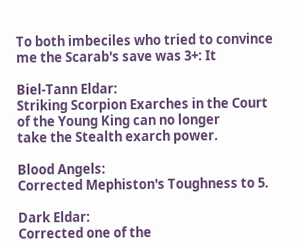To both imbeciles who tried to convince me the Scarab's save was 3+: It

Biel-Tann Eldar:
Striking Scorpion Exarches in the Court of the Young King can no longer
take the Stealth exarch power.

Blood Angels:
Corrected Mephiston's Toughness to 5.

Dark Eldar:
Corrected one of the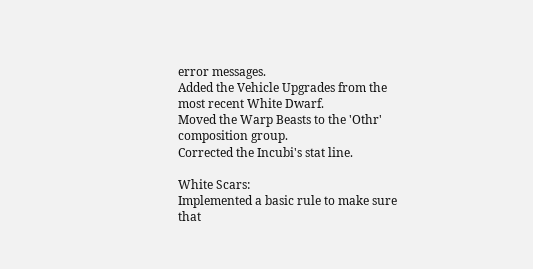error messages.
Added the Vehicle Upgrades from the most recent White Dwarf.
Moved the Warp Beasts to the 'Othr' composition group.
Corrected the Incubi's stat line.

White Scars:
Implemented a basic rule to make sure that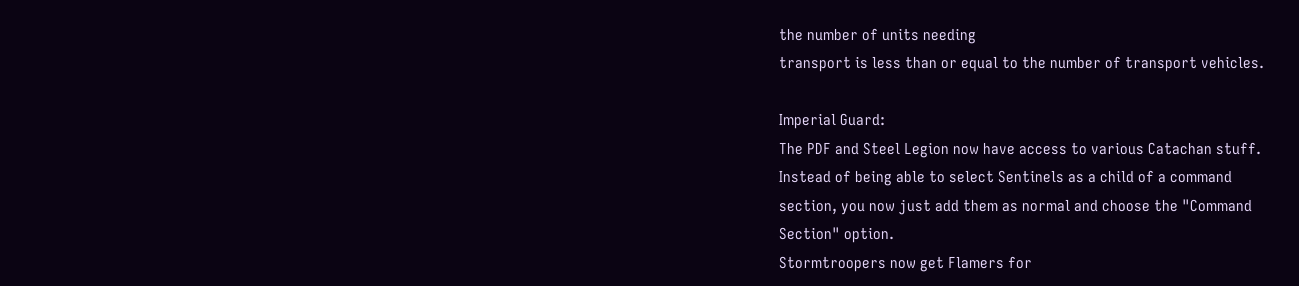the number of units needing
transport is less than or equal to the number of transport vehicles.

Imperial Guard:
The PDF and Steel Legion now have access to various Catachan stuff.
Instead of being able to select Sentinels as a child of a command
section, you now just add them as normal and choose the "Command
Section" option.
Stormtroopers now get Flamers for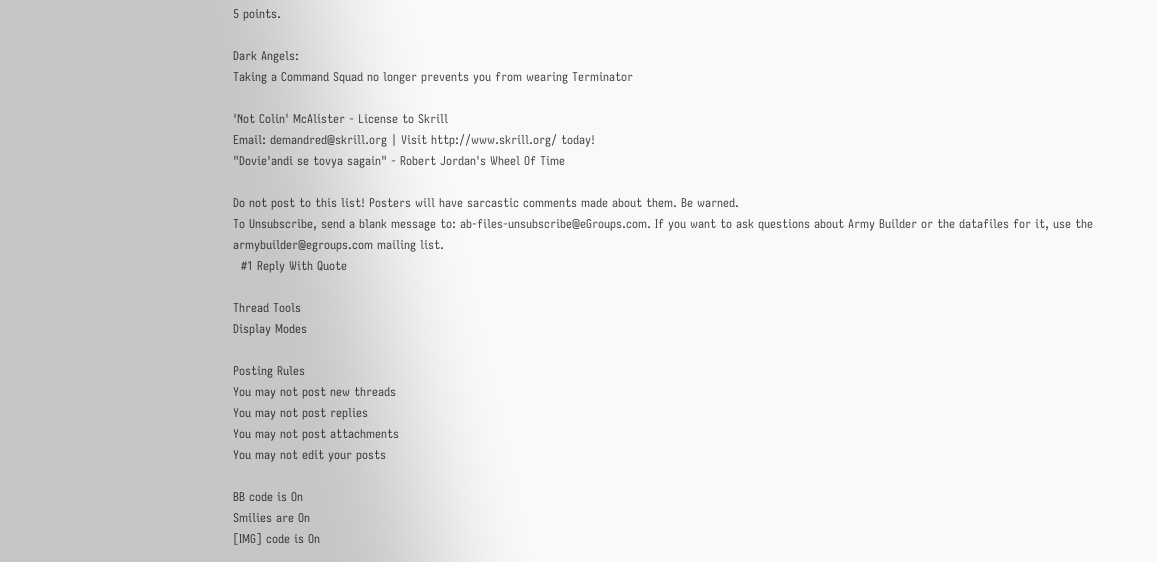5 points.

Dark Angels:
Taking a Command Squad no longer prevents you from wearing Terminator

'Not Colin' McAlister - License to Skrill
Email: demandred@skrill.org | Visit http://www.skrill.org/ today!
"Dovie'andi se tovya sagain" - Robert Jordan's Wheel Of Time

Do not post to this list! Posters will have sarcastic comments made about them. Be warned.
To Unsubscribe, send a blank message to: ab-files-unsubscribe@eGroups.com. If you want to ask questions about Army Builder or the datafiles for it, use the armybuilder@egroups.com mailing list.
  #1 Reply With Quote

Thread Tools
Display Modes

Posting Rules
You may not post new threads
You may not post replies
You may not post attachments
You may not edit your posts

BB code is On
Smilies are On
[IMG] code is On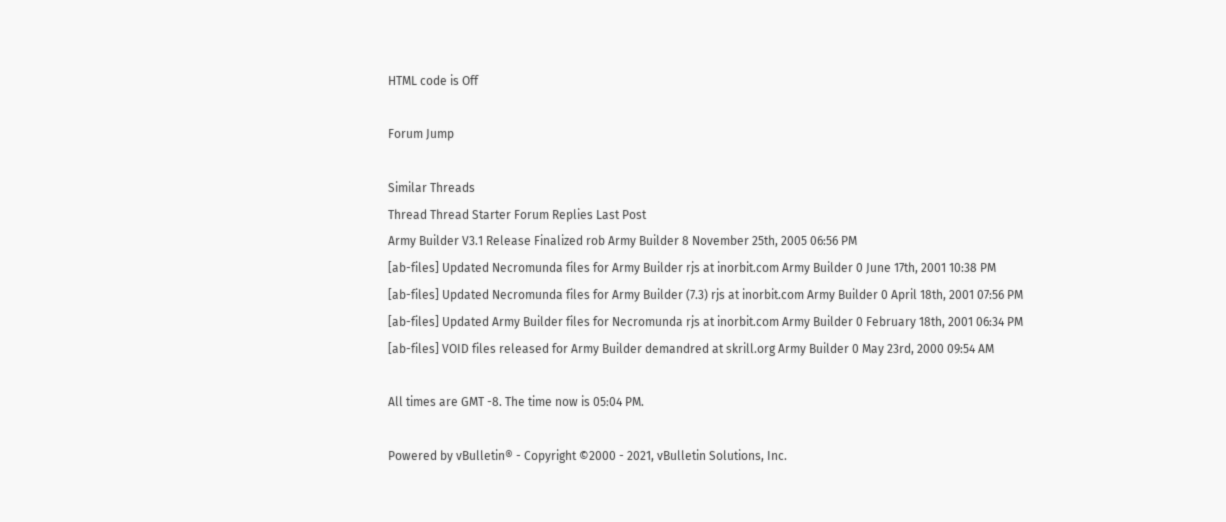HTML code is Off

Forum Jump

Similar Threads
Thread Thread Starter Forum Replies Last Post
Army Builder V3.1 Release Finalized rob Army Builder 8 November 25th, 2005 06:56 PM
[ab-files] Updated Necromunda files for Army Builder rjs at inorbit.com Army Builder 0 June 17th, 2001 10:38 PM
[ab-files] Updated Necromunda files for Army Builder (7.3) rjs at inorbit.com Army Builder 0 April 18th, 2001 07:56 PM
[ab-files] Updated Army Builder files for Necromunda rjs at inorbit.com Army Builder 0 February 18th, 2001 06:34 PM
[ab-files] VOID files released for Army Builder demandred at skrill.org Army Builder 0 May 23rd, 2000 09:54 AM

All times are GMT -8. The time now is 05:04 PM.

Powered by vBulletin® - Copyright ©2000 - 2021, vBulletin Solutions, Inc.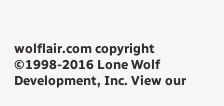wolflair.com copyright ©1998-2016 Lone Wolf Development, Inc. View our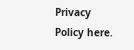Privacy Policy here.